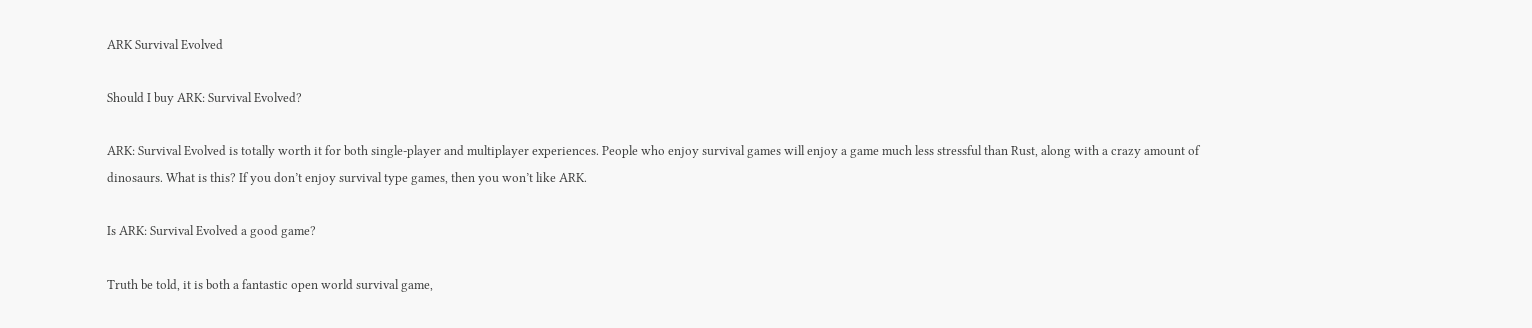ARK Survival Evolved

Should I buy ARK: Survival Evolved?

ARK: Survival Evolved is totally worth it for both single-player and multiplayer experiences. People who enjoy survival games will enjoy a game much less stressful than Rust, along with a crazy amount of dinosaurs. What is this? If you don’t enjoy survival type games, then you won’t like ARK.

Is ARK: Survival Evolved a good game?

Truth be told, it is both a fantastic open world survival game,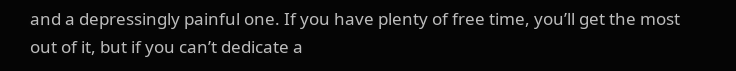and a depressingly painful one. If you have plenty of free time, you’ll get the most out of it, but if you can’t dedicate a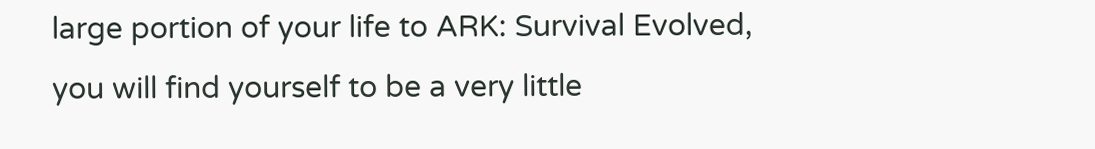large portion of your life to ARK: Survival Evolved, you will find yourself to be a very little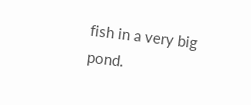fish in a very big pond.